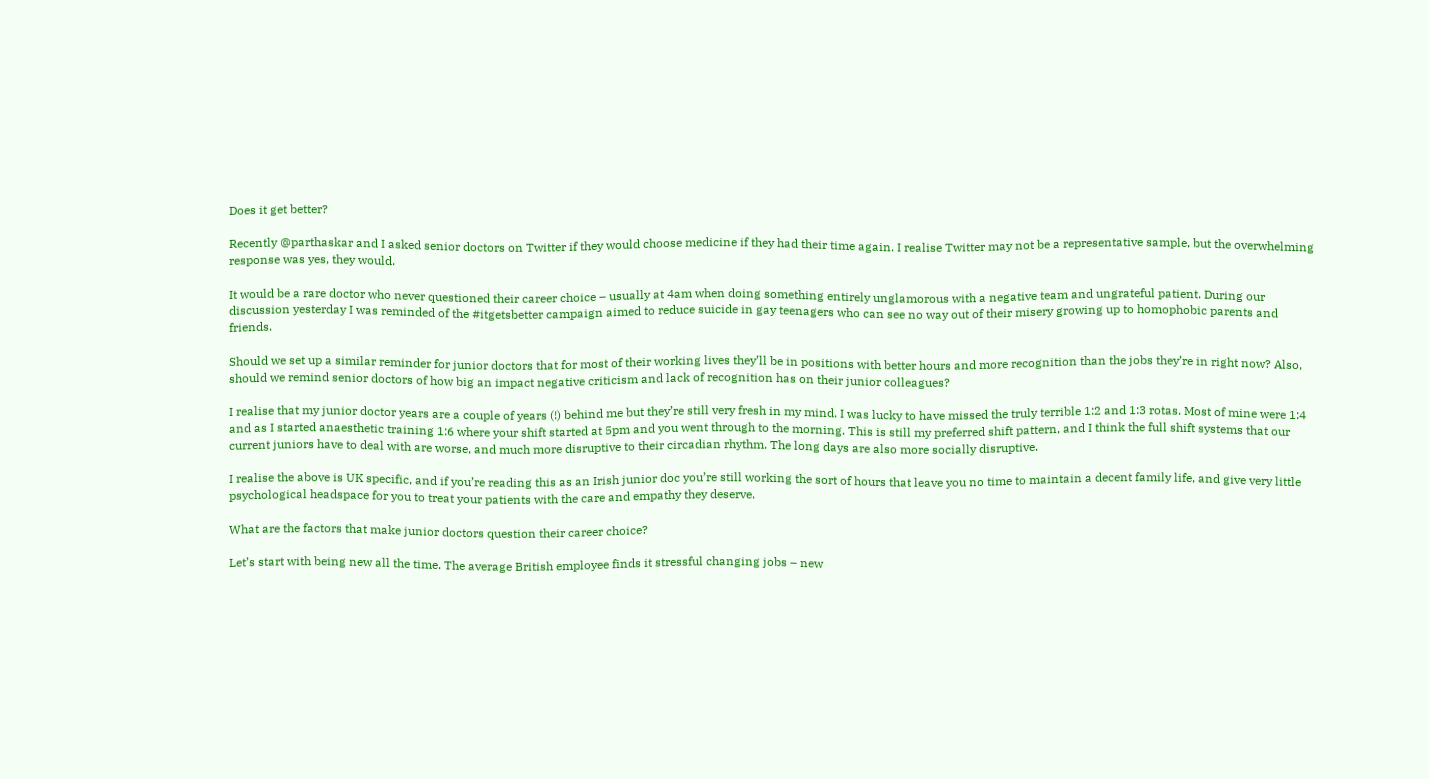Does it get better?

Recently @parthaskar and I asked senior doctors on Twitter if they would choose medicine if they had their time again. I realise Twitter may not be a representative sample, but the overwhelming response was yes, they would.

It would be a rare doctor who never questioned their career choice – usually at 4am when doing something entirely unglamorous with a negative team and ungrateful patient. During our discussion yesterday I was reminded of the #itgetsbetter campaign aimed to reduce suicide in gay teenagers who can see no way out of their misery growing up to homophobic parents and friends.

Should we set up a similar reminder for junior doctors that for most of their working lives they’ll be in positions with better hours and more recognition than the jobs they’re in right now? Also, should we remind senior doctors of how big an impact negative criticism and lack of recognition has on their junior colleagues?

I realise that my junior doctor years are a couple of years (!) behind me but they’re still very fresh in my mind. I was lucky to have missed the truly terrible 1:2 and 1:3 rotas. Most of mine were 1:4 and as I started anaesthetic training 1:6 where your shift started at 5pm and you went through to the morning. This is still my preferred shift pattern, and I think the full shift systems that our current juniors have to deal with are worse, and much more disruptive to their circadian rhythm. The long days are also more socially disruptive.

I realise the above is UK specific, and if you’re reading this as an Irish junior doc you’re still working the sort of hours that leave you no time to maintain a decent family life, and give very little psychological headspace for you to treat your patients with the care and empathy they deserve.

What are the factors that make junior doctors question their career choice?

Let’s start with being new all the time. The average British employee finds it stressful changing jobs – new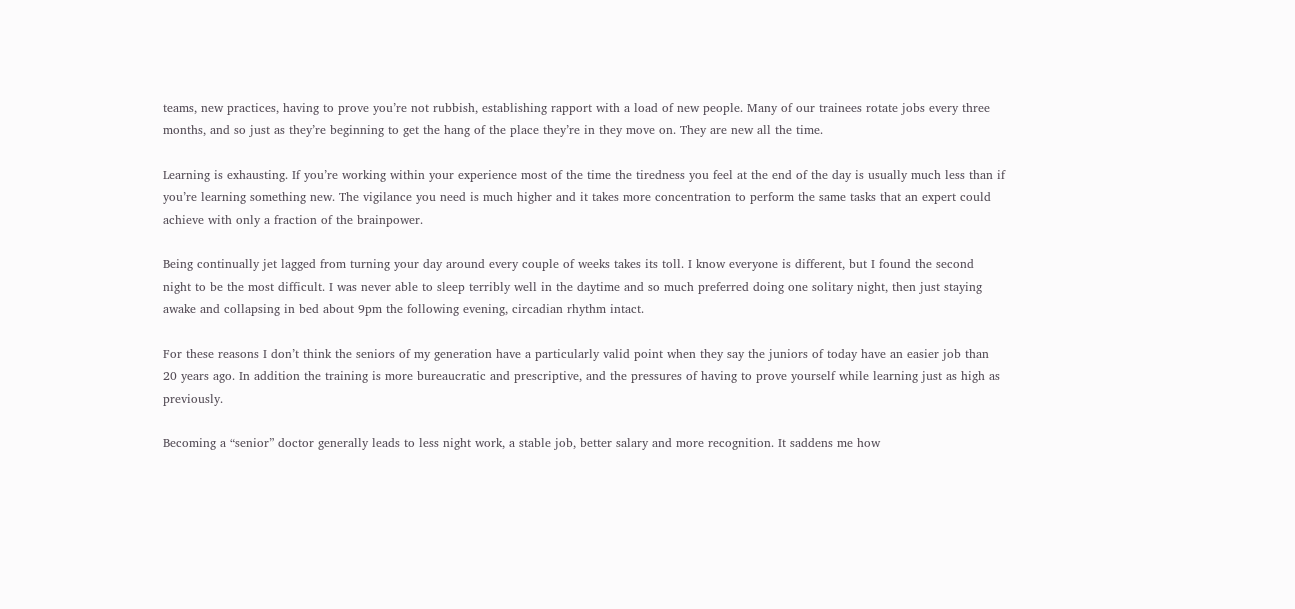teams, new practices, having to prove you’re not rubbish, establishing rapport with a load of new people. Many of our trainees rotate jobs every three months, and so just as they’re beginning to get the hang of the place they’re in they move on. They are new all the time.

Learning is exhausting. If you’re working within your experience most of the time the tiredness you feel at the end of the day is usually much less than if you’re learning something new. The vigilance you need is much higher and it takes more concentration to perform the same tasks that an expert could achieve with only a fraction of the brainpower.

Being continually jet lagged from turning your day around every couple of weeks takes its toll. I know everyone is different, but I found the second night to be the most difficult. I was never able to sleep terribly well in the daytime and so much preferred doing one solitary night, then just staying awake and collapsing in bed about 9pm the following evening, circadian rhythm intact.

For these reasons I don’t think the seniors of my generation have a particularly valid point when they say the juniors of today have an easier job than 20 years ago. In addition the training is more bureaucratic and prescriptive, and the pressures of having to prove yourself while learning just as high as previously.

Becoming a “senior” doctor generally leads to less night work, a stable job, better salary and more recognition. It saddens me how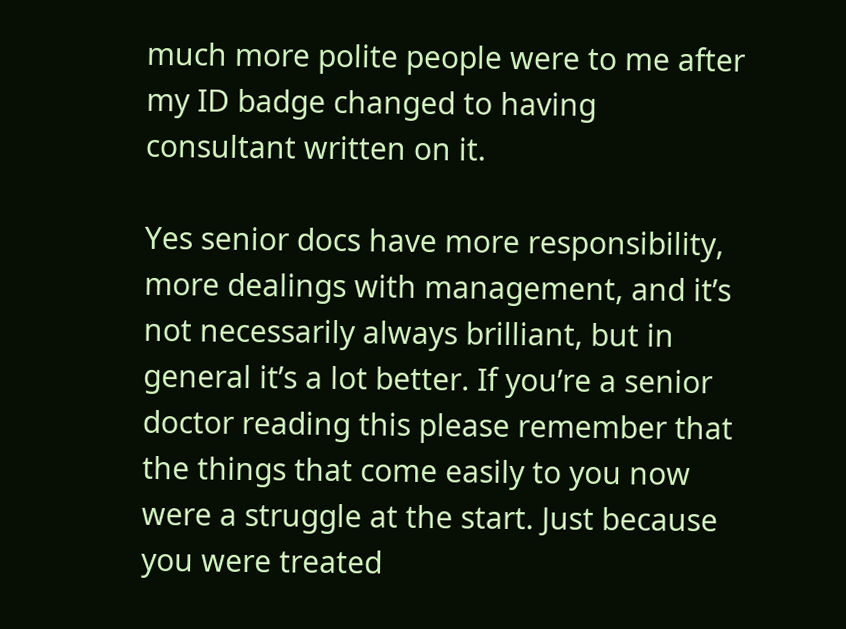much more polite people were to me after my ID badge changed to having consultant written on it.

Yes senior docs have more responsibility, more dealings with management, and it’s not necessarily always brilliant, but in general it’s a lot better. If you’re a senior doctor reading this please remember that the things that come easily to you now were a struggle at the start. Just because you were treated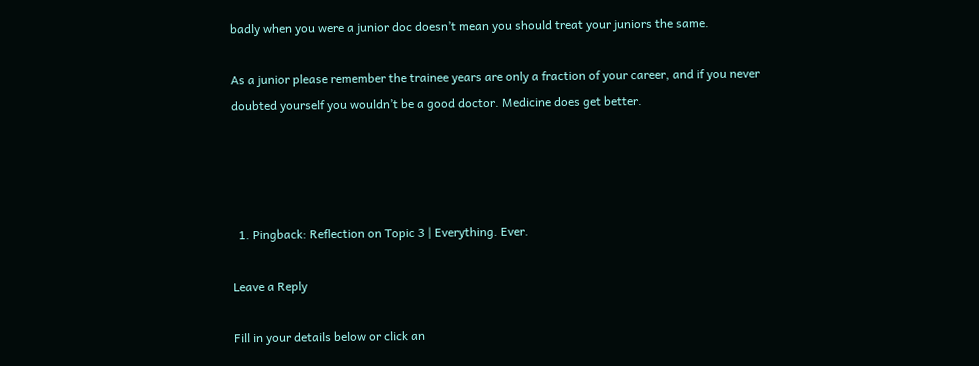badly when you were a junior doc doesn’t mean you should treat your juniors the same.

As a junior please remember the trainee years are only a fraction of your career, and if you never doubted yourself you wouldn’t be a good doctor. Medicine does get better.




  1. Pingback: Reflection on Topic 3 | Everything. Ever.

Leave a Reply

Fill in your details below or click an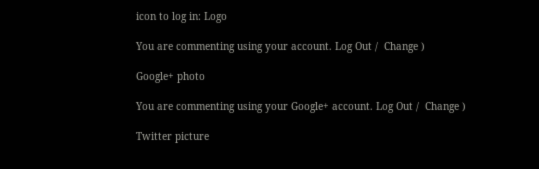icon to log in: Logo

You are commenting using your account. Log Out /  Change )

Google+ photo

You are commenting using your Google+ account. Log Out /  Change )

Twitter picture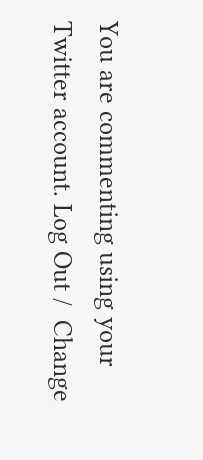You are commenting using your Twitter account. Log Out /  Change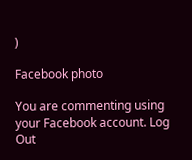)

Facebook photo

You are commenting using your Facebook account. Log Out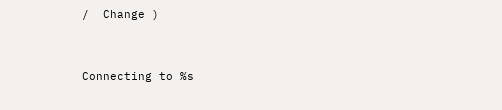/  Change )


Connecting to %s